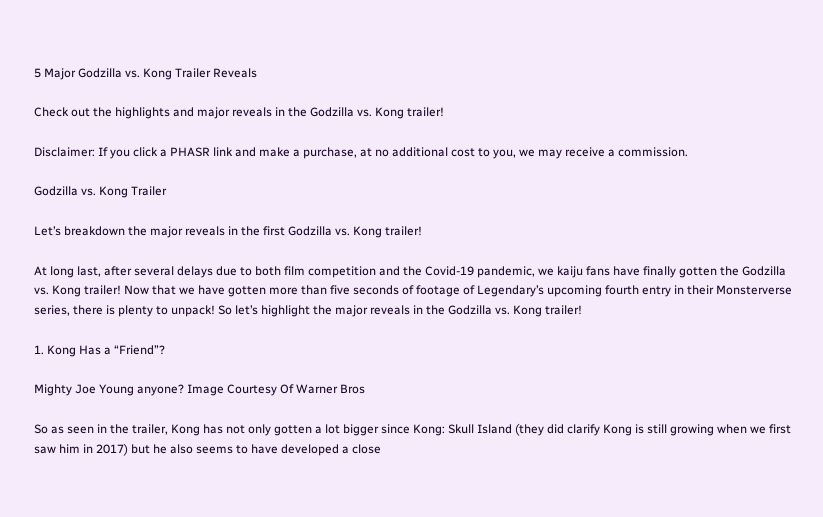5 Major Godzilla vs. Kong Trailer Reveals

Check out the highlights and major reveals in the Godzilla vs. Kong trailer!

Disclaimer: If you click a PHASR link and make a purchase, at no additional cost to you, we may receive a commission.

Godzilla vs. Kong Trailer

Let’s breakdown the major reveals in the first Godzilla vs. Kong trailer!

At long last, after several delays due to both film competition and the Covid-19 pandemic, we kaiju fans have finally gotten the Godzilla vs. Kong trailer! Now that we have gotten more than five seconds of footage of Legendary’s upcoming fourth entry in their Monsterverse series, there is plenty to unpack! So let’s highlight the major reveals in the Godzilla vs. Kong trailer!

1. Kong Has a “Friend”?

Mighty Joe Young anyone? Image Courtesy Of Warner Bros

So as seen in the trailer, Kong has not only gotten a lot bigger since Kong: Skull Island (they did clarify Kong is still growing when we first saw him in 2017) but he also seems to have developed a close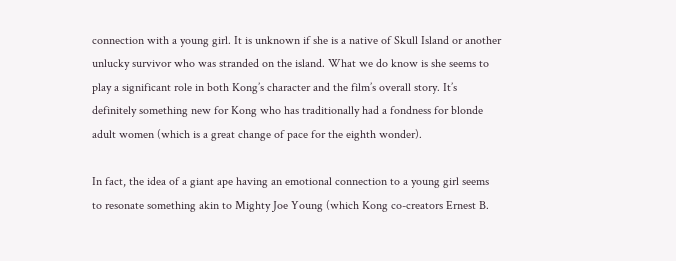connection with a young girl. It is unknown if she is a native of Skull Island or another unlucky survivor who was stranded on the island. What we do know is she seems to play a significant role in both Kong’s character and the film’s overall story. It’s definitely something new for Kong who has traditionally had a fondness for blonde adult women (which is a great change of pace for the eighth wonder).

In fact, the idea of a giant ape having an emotional connection to a young girl seems to resonate something akin to Mighty Joe Young (which Kong co-creators Ernest B.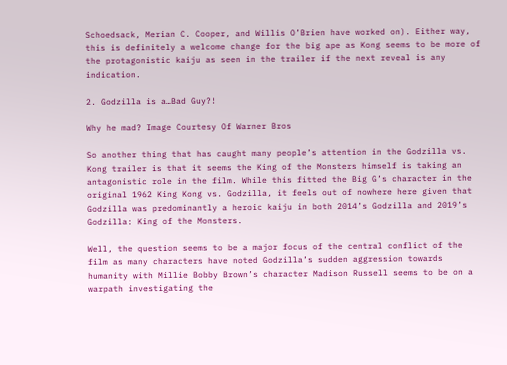Schoedsack, Merian C. Cooper, and Willis O’Brien have worked on). Either way, this is definitely a welcome change for the big ape as Kong seems to be more of the protagonistic kaiju as seen in the trailer if the next reveal is any indication.

2. Godzilla is a…Bad Guy?!

Why he mad? Image Courtesy Of Warner Bros

So another thing that has caught many people’s attention in the Godzilla vs. Kong trailer is that it seems the King of the Monsters himself is taking an antagonistic role in the film. While this fitted the Big G’s character in the original 1962 King Kong vs. Godzilla, it feels out of nowhere here given that Godzilla was predominantly a heroic kaiju in both 2014’s Godzilla and 2019’s Godzilla: King of the Monsters.

Well, the question seems to be a major focus of the central conflict of the film as many characters have noted Godzilla’s sudden aggression towards humanity with Millie Bobby Brown’s character Madison Russell seems to be on a warpath investigating the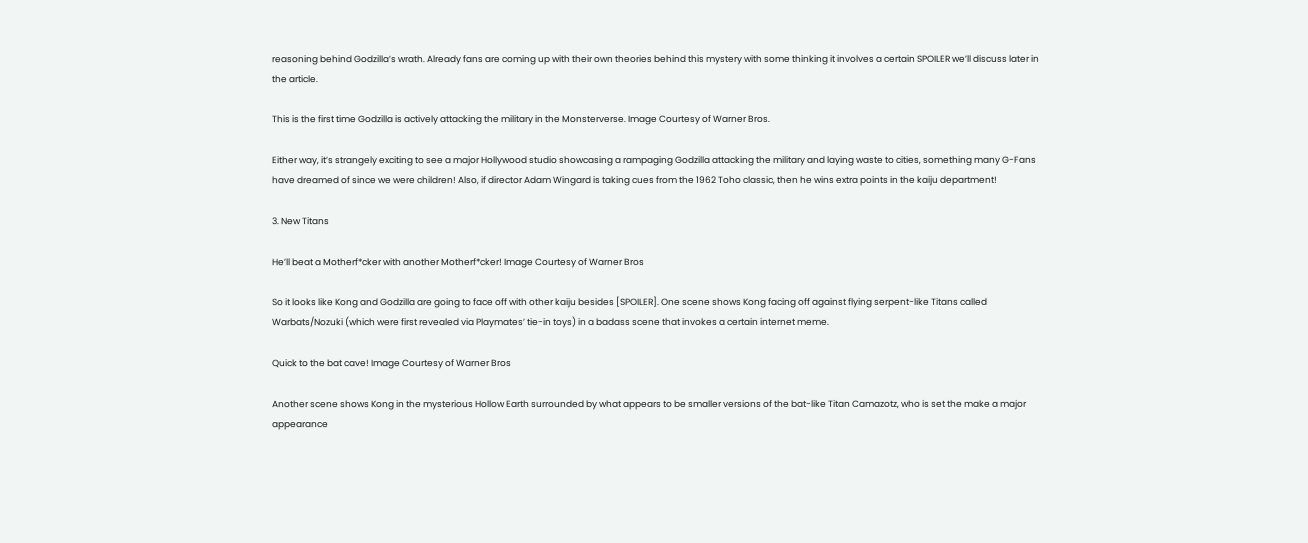reasoning behind Godzilla’s wrath. Already fans are coming up with their own theories behind this mystery with some thinking it involves a certain SPOILER we’ll discuss later in the article.

This is the first time Godzilla is actively attacking the military in the Monsterverse. Image Courtesy of Warner Bros.

Either way, it’s strangely exciting to see a major Hollywood studio showcasing a rampaging Godzilla attacking the military and laying waste to cities, something many G-Fans have dreamed of since we were children! Also, if director Adam Wingard is taking cues from the 1962 Toho classic, then he wins extra points in the kaiju department!

3. New Titans

He’ll beat a Motherf*cker with another Motherf*cker! Image Courtesy of Warner Bros

So it looks like Kong and Godzilla are going to face off with other kaiju besides [SPOILER]. One scene shows Kong facing off against flying serpent-like Titans called Warbats/Nozuki (which were first revealed via Playmates’ tie-in toys) in a badass scene that invokes a certain internet meme.

Quick to the bat cave! Image Courtesy of Warner Bros

Another scene shows Kong in the mysterious Hollow Earth surrounded by what appears to be smaller versions of the bat-like Titan Camazotz, who is set the make a major appearance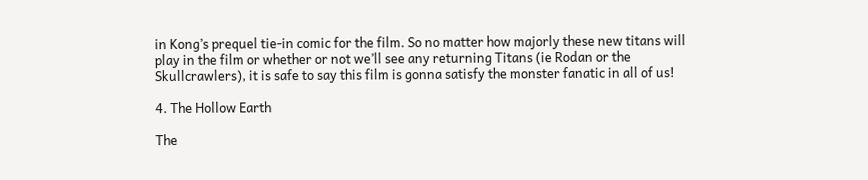in Kong’s prequel tie-in comic for the film. So no matter how majorly these new titans will play in the film or whether or not we’ll see any returning Titans (ie Rodan or the Skullcrawlers), it is safe to say this film is gonna satisfy the monster fanatic in all of us!

4. The Hollow Earth

The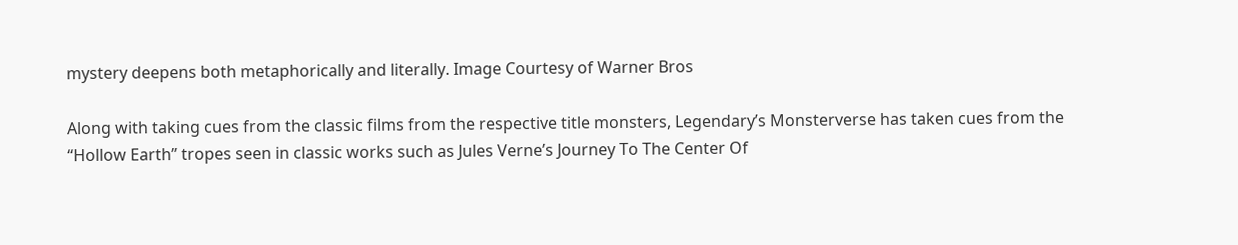mystery deepens both metaphorically and literally. Image Courtesy of Warner Bros

Along with taking cues from the classic films from the respective title monsters, Legendary’s Monsterverse has taken cues from the “Hollow Earth” tropes seen in classic works such as Jules Verne’s Journey To The Center Of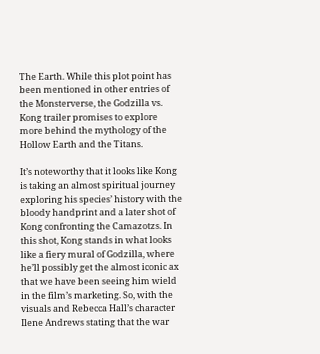The Earth. While this plot point has been mentioned in other entries of the Monsterverse, the Godzilla vs. Kong trailer promises to explore more behind the mythology of the Hollow Earth and the Titans.

It’s noteworthy that it looks like Kong is taking an almost spiritual journey exploring his species’ history with the bloody handprint and a later shot of Kong confronting the Camazotzs. In this shot, Kong stands in what looks like a fiery mural of Godzilla, where he’ll possibly get the almost iconic ax that we have been seeing him wield in the film’s marketing. So, with the visuals and Rebecca Hall’s character Ilene Andrews stating that the war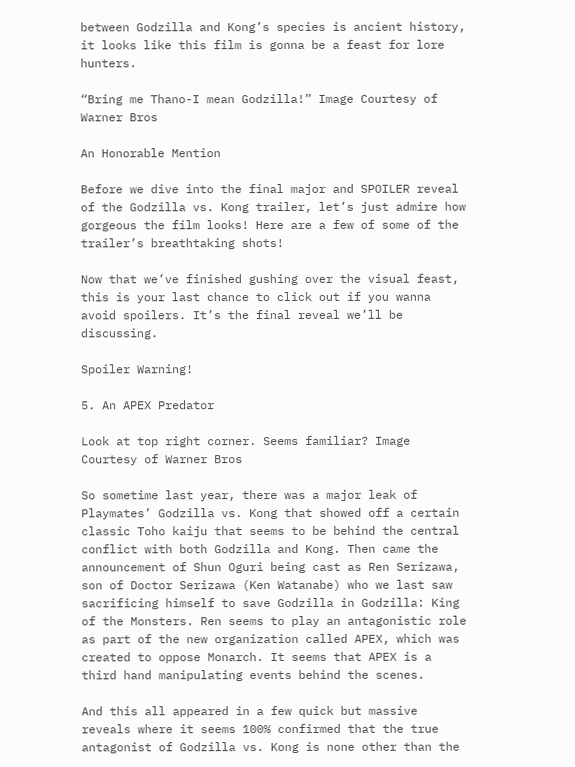between Godzilla and Kong’s species is ancient history, it looks like this film is gonna be a feast for lore hunters.

“Bring me Thano-I mean Godzilla!” Image Courtesy of Warner Bros

An Honorable Mention

Before we dive into the final major and SPOILER reveal of the Godzilla vs. Kong trailer, let’s just admire how gorgeous the film looks! Here are a few of some of the trailer’s breathtaking shots!

Now that we’ve finished gushing over the visual feast, this is your last chance to click out if you wanna avoid spoilers. It’s the final reveal we’ll be discussing.

Spoiler Warning!

5. An APEX Predator

Look at top right corner. Seems familiar? Image Courtesy of Warner Bros

So sometime last year, there was a major leak of Playmates’ Godzilla vs. Kong that showed off a certain classic Toho kaiju that seems to be behind the central conflict with both Godzilla and Kong. Then came the announcement of Shun Oguri being cast as Ren Serizawa, son of Doctor Serizawa (Ken Watanabe) who we last saw sacrificing himself to save Godzilla in Godzilla: King of the Monsters. Ren seems to play an antagonistic role as part of the new organization called APEX, which was created to oppose Monarch. It seems that APEX is a third hand manipulating events behind the scenes.

And this all appeared in a few quick but massive reveals where it seems 100% confirmed that the true antagonist of Godzilla vs. Kong is none other than the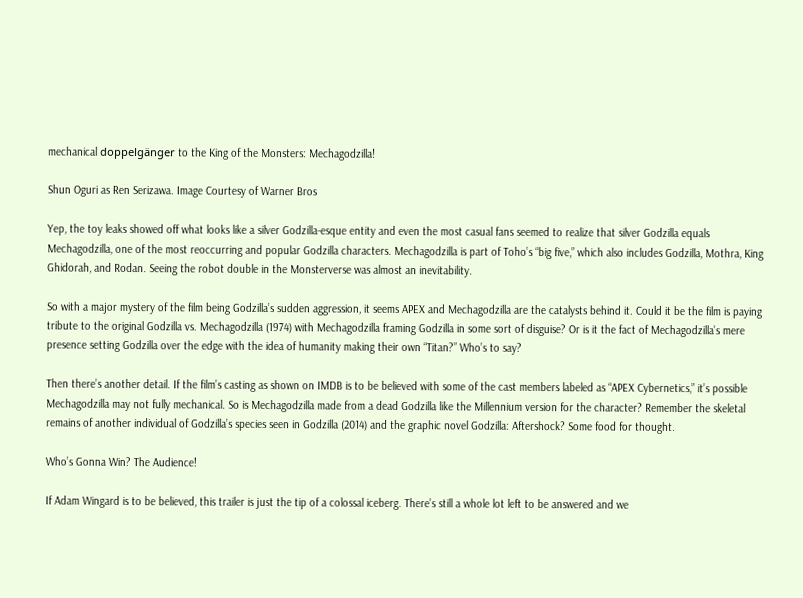mechanical doppelgänger to the King of the Monsters: Mechagodzilla!

Shun Oguri as Ren Serizawa. Image Courtesy of Warner Bros

Yep, the toy leaks showed off what looks like a silver Godzilla-esque entity and even the most casual fans seemed to realize that silver Godzilla equals Mechagodzilla, one of the most reoccurring and popular Godzilla characters. Mechagodzilla is part of Toho’s “big five,” which also includes Godzilla, Mothra, King Ghidorah, and Rodan. Seeing the robot double in the Monsterverse was almost an inevitability.

So with a major mystery of the film being Godzilla’s sudden aggression, it seems APEX and Mechagodzilla are the catalysts behind it. Could it be the film is paying tribute to the original Godzilla vs. Mechagodzilla (1974) with Mechagodzilla framing Godzilla in some sort of disguise? Or is it the fact of Mechagodzilla’s mere presence setting Godzilla over the edge with the idea of humanity making their own “Titan?” Who’s to say?

Then there’s another detail. If the film’s casting as shown on IMDB is to be believed with some of the cast members labeled as “APEX Cybernetics,” it’s possible Mechagodzilla may not fully mechanical. So is Mechagodzilla made from a dead Godzilla like the Millennium version for the character? Remember the skeletal remains of another individual of Godzilla’s species seen in Godzilla (2014) and the graphic novel Godzilla: Aftershock? Some food for thought.

Who’s Gonna Win? The Audience!

If Adam Wingard is to be believed, this trailer is just the tip of a colossal iceberg. There’s still a whole lot left to be answered and we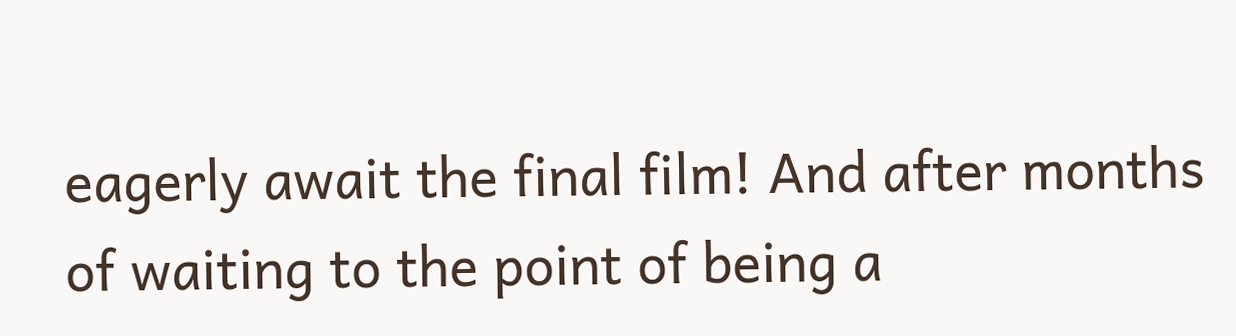eagerly await the final film! And after months of waiting to the point of being a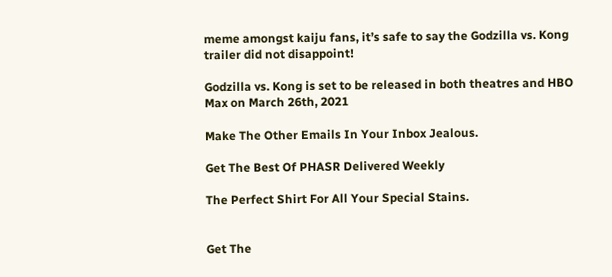meme amongst kaiju fans, it’s safe to say the Godzilla vs. Kong trailer did not disappoint!

Godzilla vs. Kong is set to be released in both theatres and HBO Max on March 26th, 2021

Make The Other Emails In Your Inbox Jealous.

Get The Best Of PHASR Delivered Weekly

The Perfect Shirt For All Your Special Stains.


Get The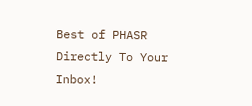Best of PHASR Directly To Your Inbox!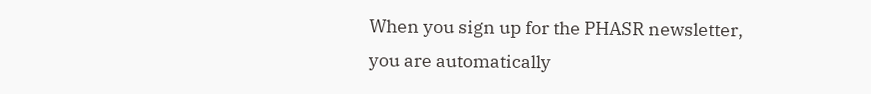When you sign up for the PHASR newsletter,
you are automatically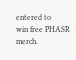entered to
win free PHASR merch.